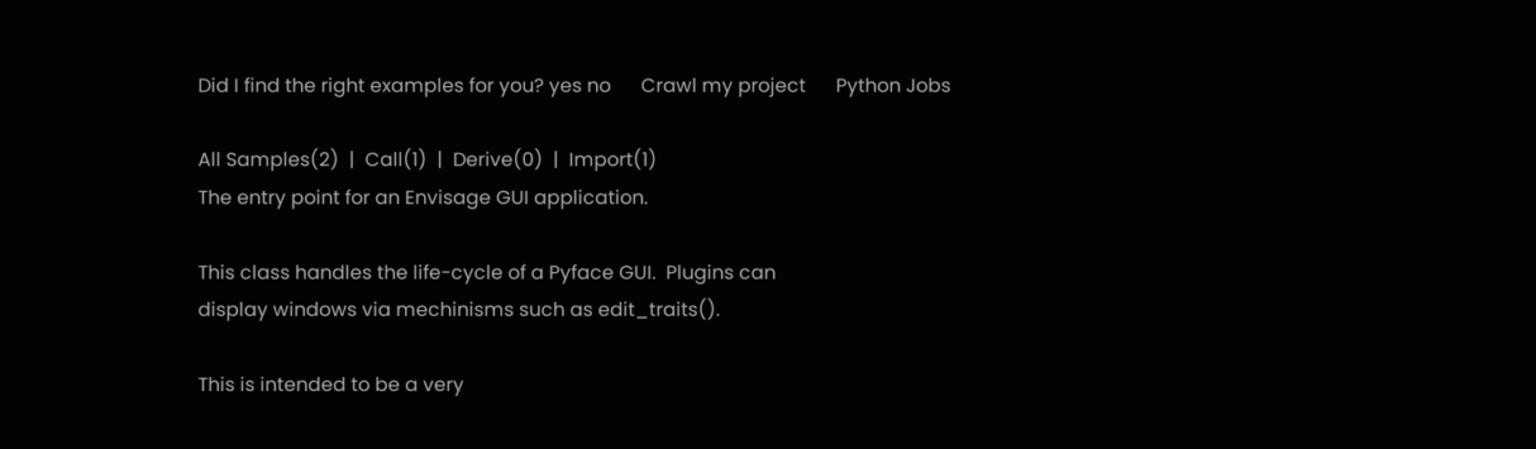Did I find the right examples for you? yes no      Crawl my project      Python Jobs

All Samples(2)  |  Call(1)  |  Derive(0)  |  Import(1)
The entry point for an Envisage GUI application.

This class handles the life-cycle of a Pyface GUI.  Plugins can
display windows via mechinisms such as edit_traits().

This is intended to be a very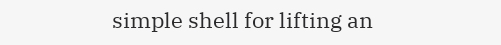simple shell for lifting an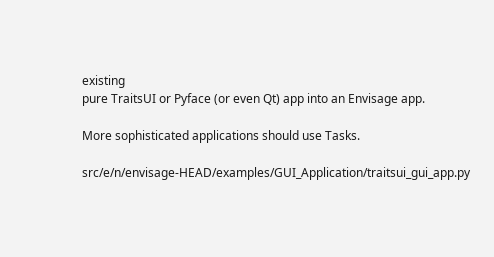existing
pure TraitsUI or Pyface (or even Qt) app into an Envisage app.

More sophisticated applications should use Tasks.

src/e/n/envisage-HEAD/examples/GUI_Application/traitsui_gui_app.py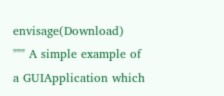envisage(Download)
""" A simple example of a GUIApplication which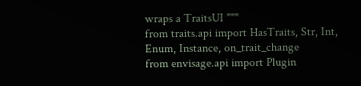wraps a TraitsUI """
from traits.api import HasTraits, Str, Int, Enum, Instance, on_trait_change
from envisage.api import Plugin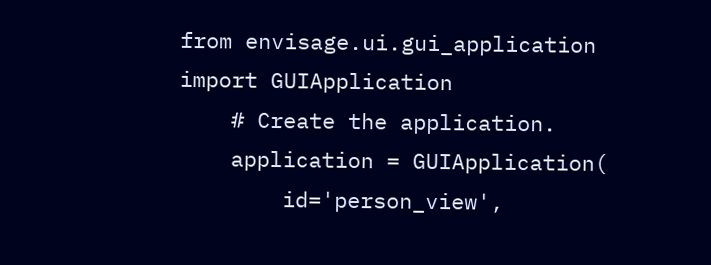from envisage.ui.gui_application import GUIApplication
    # Create the application.
    application = GUIApplication(
        id='person_view',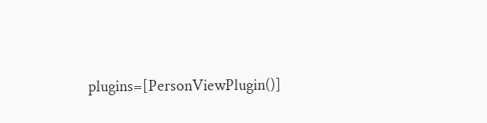plugins=[PersonViewPlugin()]